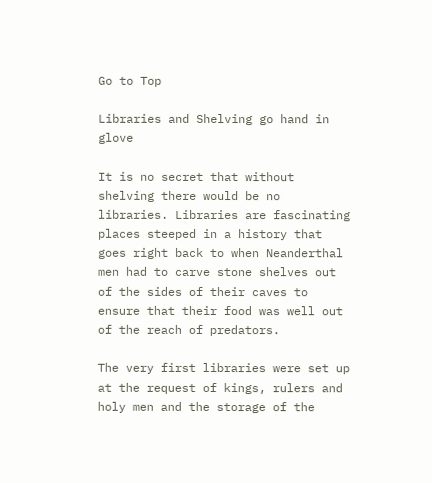Go to Top

Libraries and Shelving go hand in glove

It is no secret that without shelving there would be no libraries. Libraries are fascinating places steeped in a history that goes right back to when Neanderthal men had to carve stone shelves out of the sides of their caves to ensure that their food was well out of the reach of predators.

The very first libraries were set up at the request of kings, rulers and holy men and the storage of the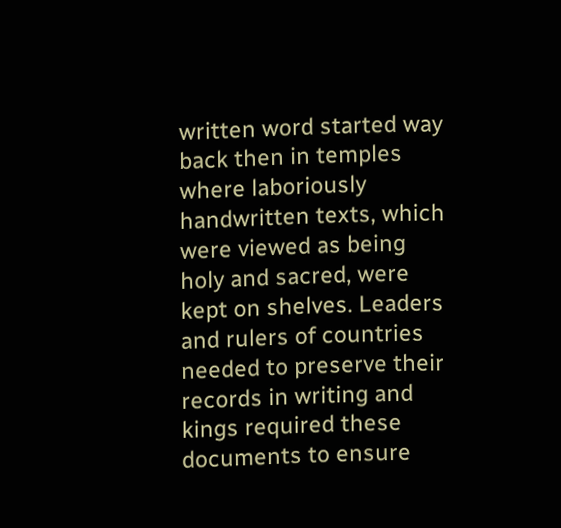written word started way back then in temples where laboriously handwritten texts, which were viewed as being holy and sacred, were kept on shelves. Leaders and rulers of countries needed to preserve their records in writing and kings required these documents to ensure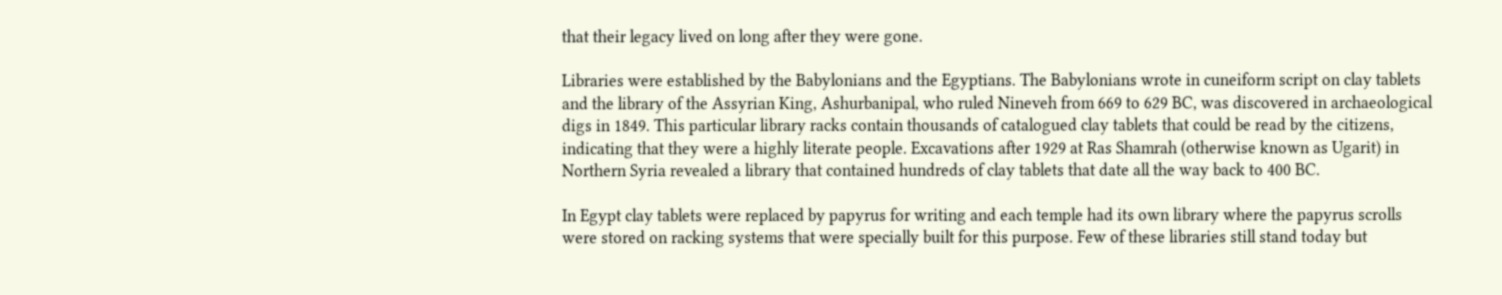that their legacy lived on long after they were gone.

Libraries were established by the Babylonians and the Egyptians. The Babylonians wrote in cuneiform script on clay tablets and the library of the Assyrian King, Ashurbanipal, who ruled Nineveh from 669 to 629 BC, was discovered in archaeological digs in 1849. This particular library racks contain thousands of catalogued clay tablets that could be read by the citizens, indicating that they were a highly literate people. Excavations after 1929 at Ras Shamrah (otherwise known as Ugarit) in Northern Syria revealed a library that contained hundreds of clay tablets that date all the way back to 400 BC.

In Egypt clay tablets were replaced by papyrus for writing and each temple had its own library where the papyrus scrolls were stored on racking systems that were specially built for this purpose. Few of these libraries still stand today but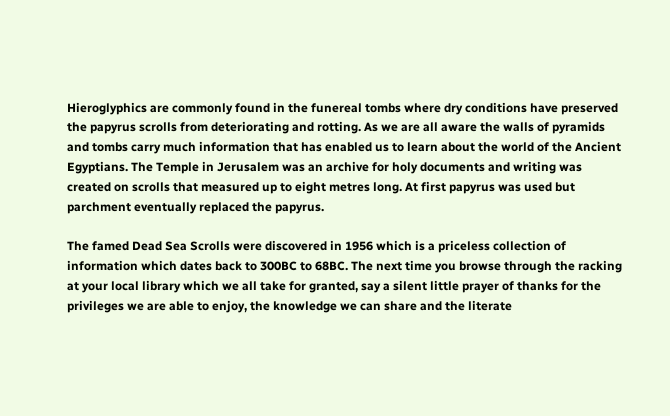Hieroglyphics are commonly found in the funereal tombs where dry conditions have preserved the papyrus scrolls from deteriorating and rotting. As we are all aware the walls of pyramids and tombs carry much information that has enabled us to learn about the world of the Ancient Egyptians. The Temple in Jerusalem was an archive for holy documents and writing was created on scrolls that measured up to eight metres long. At first papyrus was used but parchment eventually replaced the papyrus.

The famed Dead Sea Scrolls were discovered in 1956 which is a priceless collection of information which dates back to 300BC to 68BC. The next time you browse through the racking at your local library which we all take for granted, say a silent little prayer of thanks for the privileges we are able to enjoy, the knowledge we can share and the literate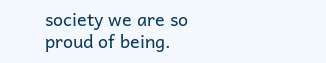society we are so proud of being.